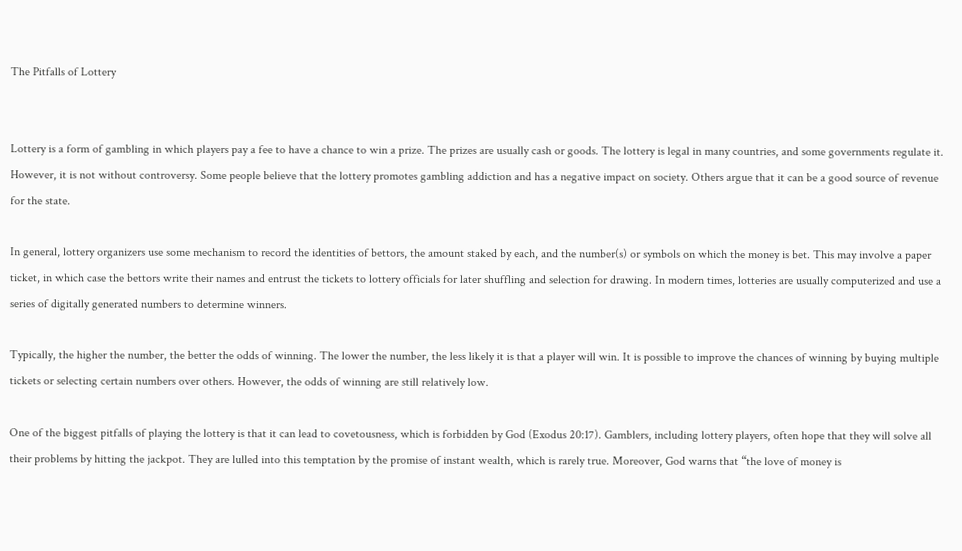The Pitfalls of Lottery


Lottery is a form of gambling in which players pay a fee to have a chance to win a prize. The prizes are usually cash or goods. The lottery is legal in many countries, and some governments regulate it. However, it is not without controversy. Some people believe that the lottery promotes gambling addiction and has a negative impact on society. Others argue that it can be a good source of revenue for the state.

In general, lottery organizers use some mechanism to record the identities of bettors, the amount staked by each, and the number(s) or symbols on which the money is bet. This may involve a paper ticket, in which case the bettors write their names and entrust the tickets to lottery officials for later shuffling and selection for drawing. In modern times, lotteries are usually computerized and use a series of digitally generated numbers to determine winners.

Typically, the higher the number, the better the odds of winning. The lower the number, the less likely it is that a player will win. It is possible to improve the chances of winning by buying multiple tickets or selecting certain numbers over others. However, the odds of winning are still relatively low.

One of the biggest pitfalls of playing the lottery is that it can lead to covetousness, which is forbidden by God (Exodus 20:17). Gamblers, including lottery players, often hope that they will solve all their problems by hitting the jackpot. They are lulled into this temptation by the promise of instant wealth, which is rarely true. Moreover, God warns that “the love of money is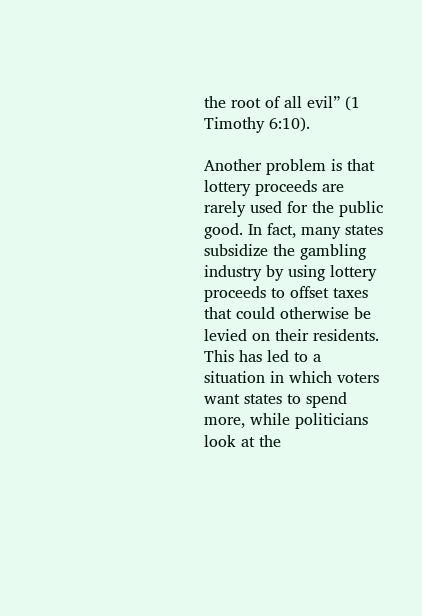the root of all evil” (1 Timothy 6:10).

Another problem is that lottery proceeds are rarely used for the public good. In fact, many states subsidize the gambling industry by using lottery proceeds to offset taxes that could otherwise be levied on their residents. This has led to a situation in which voters want states to spend more, while politicians look at the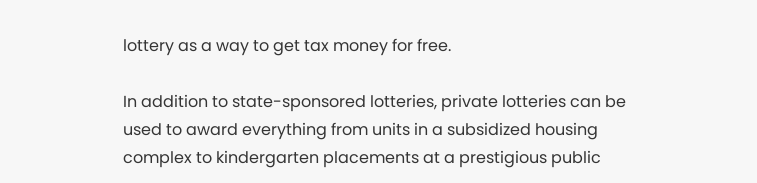lottery as a way to get tax money for free.

In addition to state-sponsored lotteries, private lotteries can be used to award everything from units in a subsidized housing complex to kindergarten placements at a prestigious public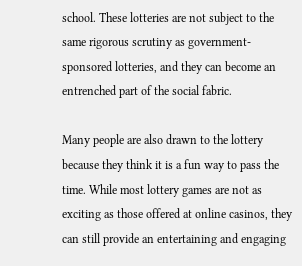school. These lotteries are not subject to the same rigorous scrutiny as government-sponsored lotteries, and they can become an entrenched part of the social fabric.

Many people are also drawn to the lottery because they think it is a fun way to pass the time. While most lottery games are not as exciting as those offered at online casinos, they can still provide an entertaining and engaging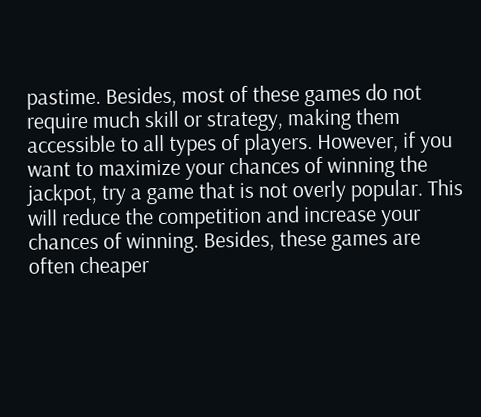pastime. Besides, most of these games do not require much skill or strategy, making them accessible to all types of players. However, if you want to maximize your chances of winning the jackpot, try a game that is not overly popular. This will reduce the competition and increase your chances of winning. Besides, these games are often cheaper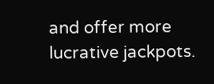and offer more lucrative jackpots.